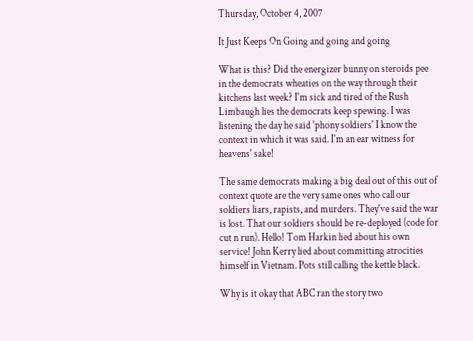Thursday, October 4, 2007

It Just Keeps On Going and going and going

What is this? Did the energizer bunny on steroids pee in the democrats wheaties on the way through their kitchens last week? I'm sick and tired of the Rush Limbaugh lies the democrats keep spewing. I was listening the day he said 'phony soldiers' I know the context in which it was said. I'm an ear witness for heavens' sake!

The same democrats making a big deal out of this out of context quote are the very same ones who call our soldiers liars, rapists, and murders. They've said the war is lost. That our soldiers should be re-deployed (code for cut n run). Hello! Tom Harkin lied about his own service! John Kerry lied about committing atrocities himself in Vietnam. Pots still calling the kettle black.

Why is it okay that ABC ran the story two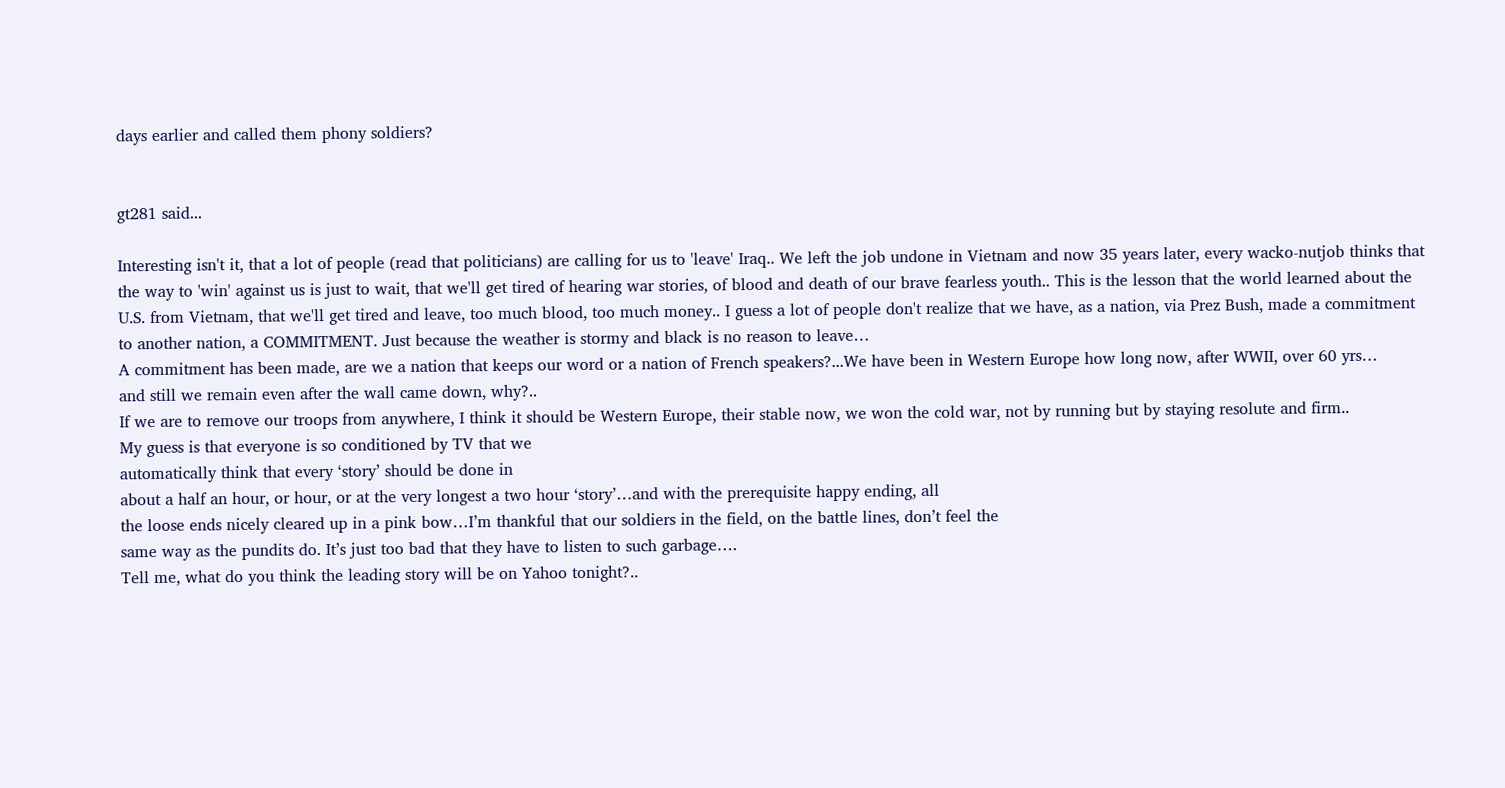days earlier and called them phony soldiers?


gt281 said...

Interesting isn't it, that a lot of people (read that politicians) are calling for us to 'leave' Iraq.. We left the job undone in Vietnam and now 35 years later, every wacko-nutjob thinks that the way to 'win' against us is just to wait, that we'll get tired of hearing war stories, of blood and death of our brave fearless youth.. This is the lesson that the world learned about the U.S. from Vietnam, that we'll get tired and leave, too much blood, too much money.. I guess a lot of people don't realize that we have, as a nation, via Prez Bush, made a commitment to another nation, a COMMITMENT. Just because the weather is stormy and black is no reason to leave…
A commitment has been made, are we a nation that keeps our word or a nation of French speakers?...We have been in Western Europe how long now, after WWII, over 60 yrs…
and still we remain even after the wall came down, why?..
If we are to remove our troops from anywhere, I think it should be Western Europe, their stable now, we won the cold war, not by running but by staying resolute and firm..
My guess is that everyone is so conditioned by TV that we
automatically think that every ‘story’ should be done in
about a half an hour, or hour, or at the very longest a two hour ‘story’…and with the prerequisite happy ending, all
the loose ends nicely cleared up in a pink bow…I’m thankful that our soldiers in the field, on the battle lines, don’t feel the
same way as the pundits do. It’s just too bad that they have to listen to such garbage….
Tell me, what do you think the leading story will be on Yahoo tonight?..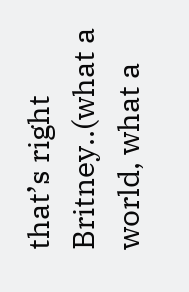that’s right Britney..(what a world, what a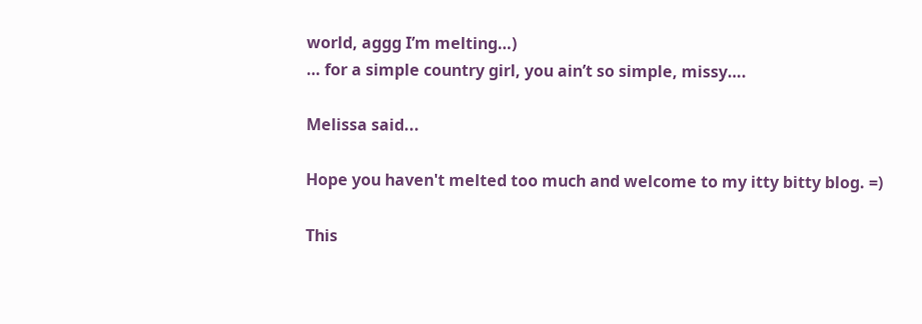world, aggg I’m melting…)
… for a simple country girl, you ain’t so simple, missy….

Melissa said...

Hope you haven't melted too much and welcome to my itty bitty blog. =)

This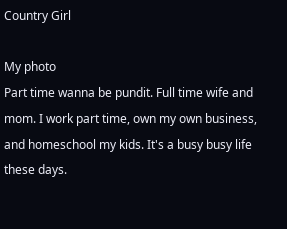Country Girl

My photo
Part time wanna be pundit. Full time wife and mom. I work part time, own my own business, and homeschool my kids. It's a busy busy life these days.